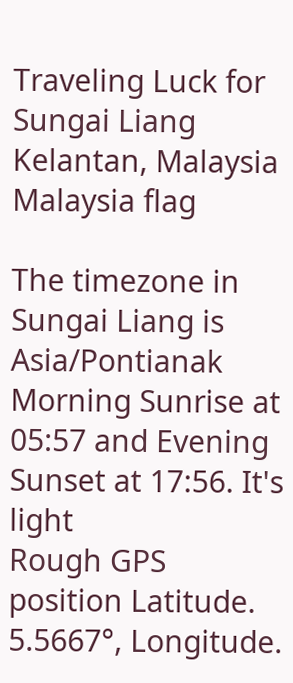Traveling Luck for Sungai Liang Kelantan, Malaysia Malaysia flag

The timezone in Sungai Liang is Asia/Pontianak
Morning Sunrise at 05:57 and Evening Sunset at 17:56. It's light
Rough GPS position Latitude. 5.5667°, Longitude.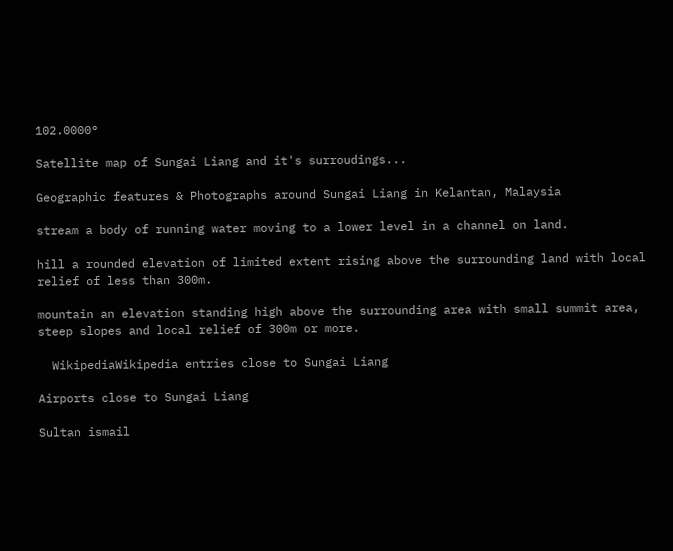102.0000°

Satellite map of Sungai Liang and it's surroudings...

Geographic features & Photographs around Sungai Liang in Kelantan, Malaysia

stream a body of running water moving to a lower level in a channel on land.

hill a rounded elevation of limited extent rising above the surrounding land with local relief of less than 300m.

mountain an elevation standing high above the surrounding area with small summit area, steep slopes and local relief of 300m or more.

  WikipediaWikipedia entries close to Sungai Liang

Airports close to Sungai Liang

Sultan ismail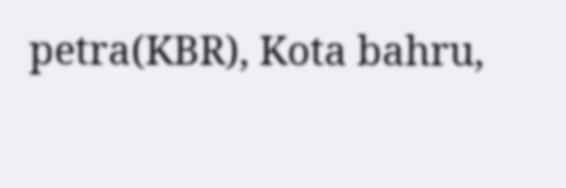petra(KBR), Kota bahru,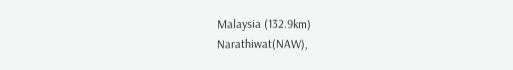Malaysia (132.9km)
Narathiwat(NAW),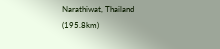Narathiwat, Thailand (195.8km)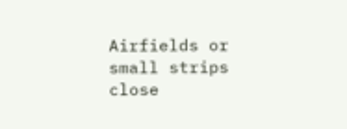Airfields or small strips close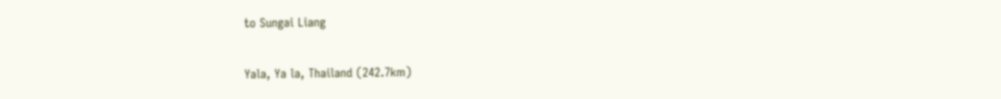to Sungai Liang

Yala, Ya la, Thailand (242.7km)